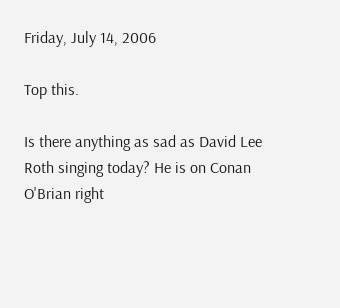Friday, July 14, 2006

Top this.

Is there anything as sad as David Lee Roth singing today? He is on Conan O'Brian right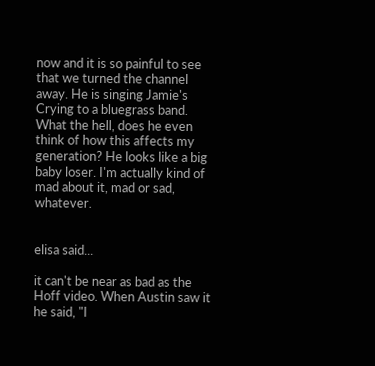now and it is so painful to see that we turned the channel away. He is singing Jamie's Crying to a bluegrass band. What the hell, does he even think of how this affects my generation? He looks like a big baby loser. I'm actually kind of mad about it, mad or sad, whatever.


elisa said...

it can't be near as bad as the Hoff video. When Austin saw it he said, "I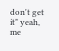don't get it" yeah, me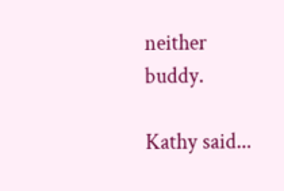neither buddy.

Kathy said...